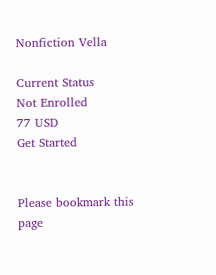Nonfiction Vella

Current Status
Not Enrolled
77 USD
Get Started


Please bookmark this page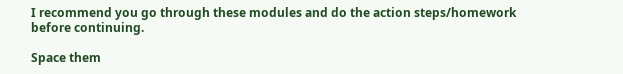I recommend you go through these modules and do the action steps/homework before continuing.

Space them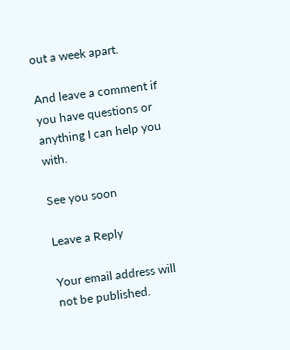out a week apart.

And leave a comment if you have questions or anything I can help you with.

See you soon

Leave a Reply

Your email address will not be published.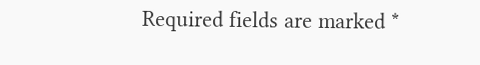Required fields are marked *